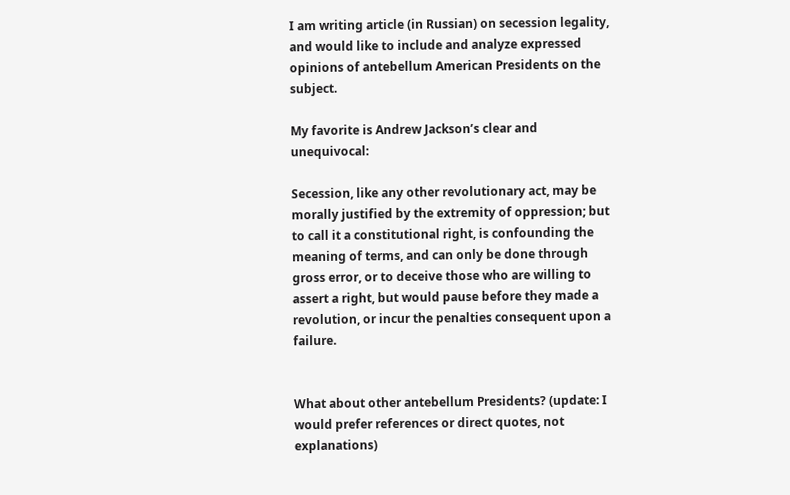I am writing article (in Russian) on secession legality, and would like to include and analyze expressed opinions of antebellum American Presidents on the subject.

My favorite is Andrew Jackson’s clear and unequivocal:

Secession, like any other revolutionary act, may be morally justified by the extremity of oppression; but to call it a constitutional right, is confounding the meaning of terms, and can only be done through gross error, or to deceive those who are willing to assert a right, but would pause before they made a revolution, or incur the penalties consequent upon a failure.


What about other antebellum Presidents? (update: I would prefer references or direct quotes, not explanations)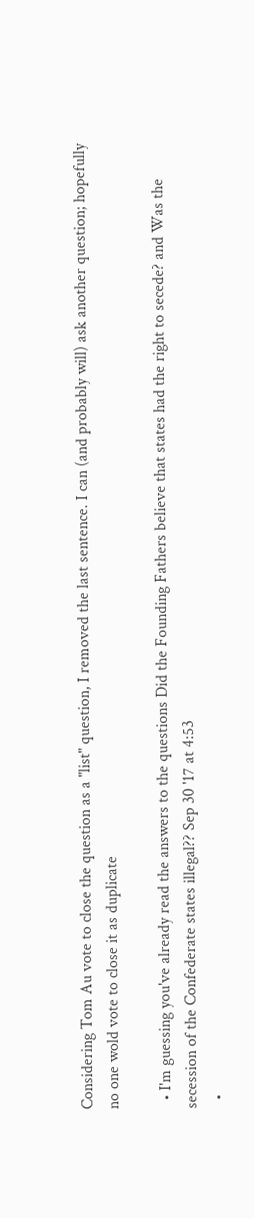Considering Tom Au vote to close the question as a "list" question, I removed the last sentence. I can (and probably will) ask another question; hopefully no one wold vote to close it as duplicate

  • I'm guessing you've already read the answers to the questions Did the Founding Fathers believe that states had the right to secede? and Was the secession of the Confederate states illegal?? Sep 30 '17 at 4:53
  •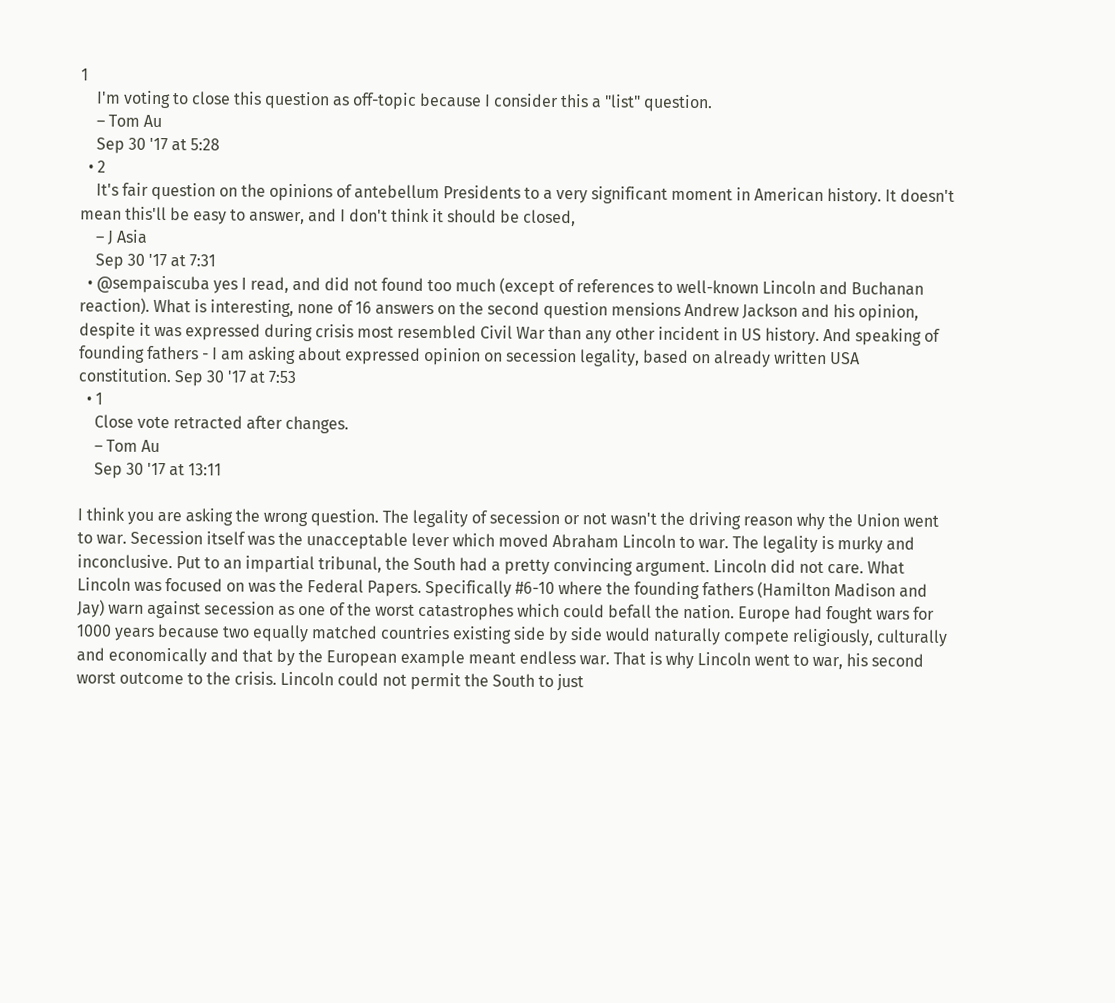1
    I'm voting to close this question as off-topic because I consider this a "list" question.
    – Tom Au
    Sep 30 '17 at 5:28
  • 2
    It's fair question on the opinions of antebellum Presidents to a very significant moment in American history. It doesn't mean this'll be easy to answer, and I don't think it should be closed,
    – J Asia
    Sep 30 '17 at 7:31
  • @sempaiscuba yes I read, and did not found too much (except of references to well-known Lincoln and Buchanan reaction). What is interesting, none of 16 answers on the second question mensions Andrew Jackson and his opinion, despite it was expressed during crisis most resembled Civil War than any other incident in US history. And speaking of founding fathers - I am asking about expressed opinion on secession legality, based on already written USA constitution. Sep 30 '17 at 7:53
  • 1
    Close vote retracted after changes.
    – Tom Au
    Sep 30 '17 at 13:11

I think you are asking the wrong question. The legality of secession or not wasn't the driving reason why the Union went to war. Secession itself was the unacceptable lever which moved Abraham Lincoln to war. The legality is murky and inconclusive. Put to an impartial tribunal, the South had a pretty convincing argument. Lincoln did not care. What Lincoln was focused on was the Federal Papers. Specifically #6-10 where the founding fathers (Hamilton Madison and Jay) warn against secession as one of the worst catastrophes which could befall the nation. Europe had fought wars for 1000 years because two equally matched countries existing side by side would naturally compete religiously, culturally and economically and that by the European example meant endless war. That is why Lincoln went to war, his second worst outcome to the crisis. Lincoln could not permit the South to just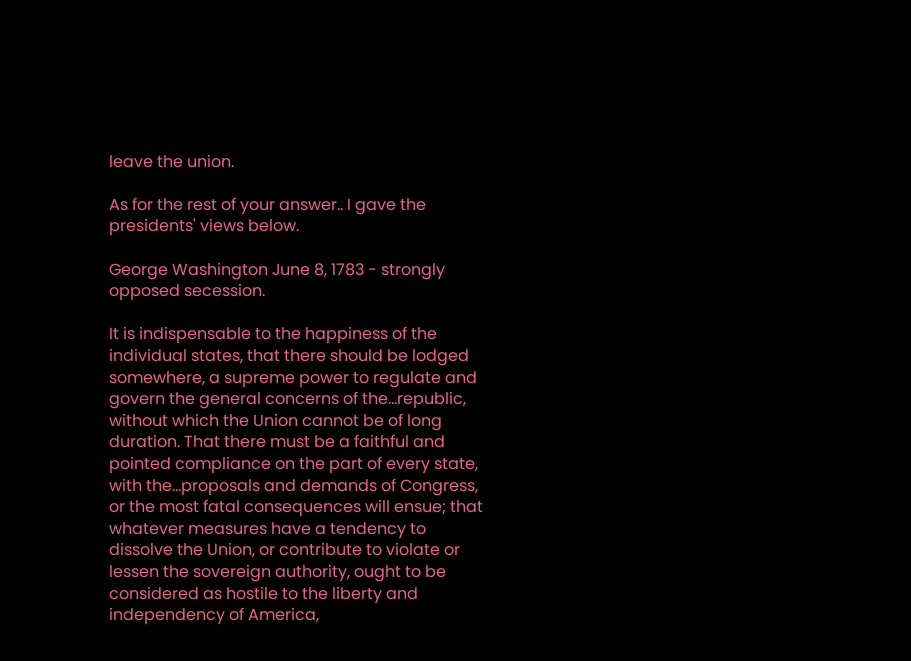leave the union.

As for the rest of your answer.. I gave the presidents' views below.

George Washington June 8, 1783 - strongly opposed secession.

It is indispensable to the happiness of the individual states, that there should be lodged somewhere, a supreme power to regulate and govern the general concerns of the…republic, without which the Union cannot be of long duration. That there must be a faithful and pointed compliance on the part of every state, with the…proposals and demands of Congress, or the most fatal consequences will ensue; that whatever measures have a tendency to dissolve the Union, or contribute to violate or lessen the sovereign authority, ought to be considered as hostile to the liberty and independency of America,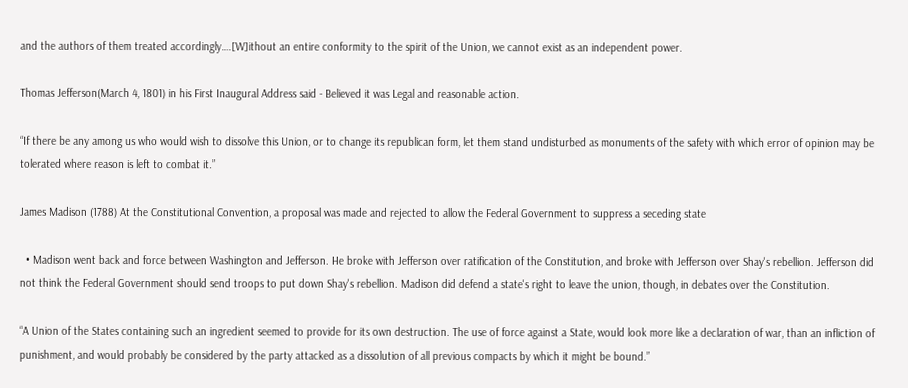and the authors of them treated accordingly….[W]ithout an entire conformity to the spirit of the Union, we cannot exist as an independent power.

Thomas Jefferson(March 4, 1801) in his First Inaugural Address said - Believed it was Legal and reasonable action.

“If there be any among us who would wish to dissolve this Union, or to change its republican form, let them stand undisturbed as monuments of the safety with which error of opinion may be tolerated where reason is left to combat it.”

James Madison (1788) At the Constitutional Convention, a proposal was made and rejected to allow the Federal Government to suppress a seceding state

  • Madison went back and force between Washington and Jefferson. He broke with Jefferson over ratification of the Constitution, and broke with Jefferson over Shay's rebellion. Jefferson did not think the Federal Government should send troops to put down Shay's rebellion. Madison did defend a state's right to leave the union, though, in debates over the Constitution.

“A Union of the States containing such an ingredient seemed to provide for its own destruction. The use of force against a State, would look more like a declaration of war, than an infliction of punishment, and would probably be considered by the party attacked as a dissolution of all previous compacts by which it might be bound.”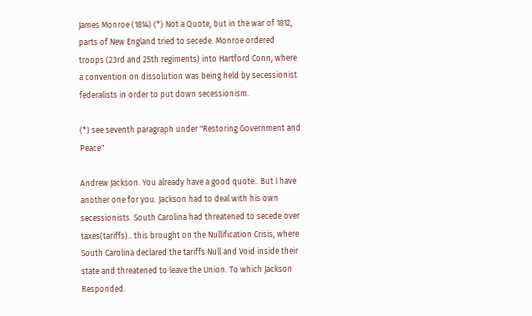James Monroe (1814) (*) Not a Quote, but in the war of 1812, parts of New England tried to secede. Monroe ordered troops (23rd and 25th regiments) into Hartford Conn, where a convention on dissolution was being held by secessionist federalists in order to put down secessionism.

(*) see seventh paragraph under "Restoring Government and Peace"

Andrew Jackson. You already have a good quote.. But I have another one for you. Jackson had to deal with his own secessionists. South Carolina had threatened to secede over taxes(tariffs).. this brought on the Nullification Crisis, where South Carolina declared the tariffs Null and Void inside their state and threatened to leave the Union. To which Jackson Responded.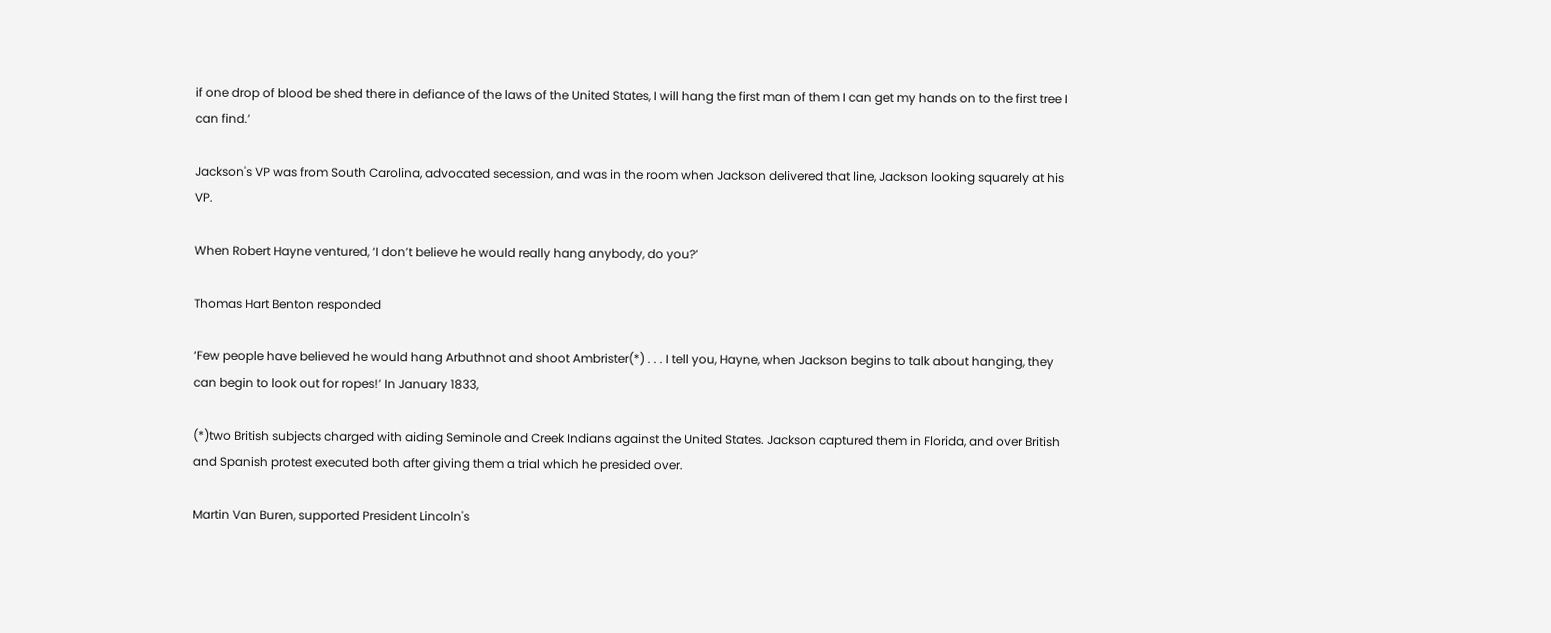if one drop of blood be shed there in defiance of the laws of the United States, I will hang the first man of them I can get my hands on to the first tree I can find.’

Jackson's VP was from South Carolina, advocated secession, and was in the room when Jackson delivered that line, Jackson looking squarely at his VP.

When Robert Hayne ventured, ‘I don’t believe he would really hang anybody, do you?’

Thomas Hart Benton responded

‘Few people have believed he would hang Arbuthnot and shoot Ambrister(*) . . . I tell you, Hayne, when Jackson begins to talk about hanging, they can begin to look out for ropes!’ In January 1833,

(*)two British subjects charged with aiding Seminole and Creek Indians against the United States. Jackson captured them in Florida, and over British and Spanish protest executed both after giving them a trial which he presided over.

Martin Van Buren, supported President Lincoln's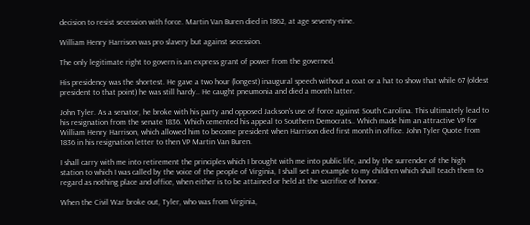decision to resist secession with force. Martin Van Buren died in 1862, at age seventy-nine.

William Henry Harrison was pro slavery but against secession.

The only legitimate right to govern is an express grant of power from the governed.

His presidency was the shortest. He gave a two hour (longest) inaugural speech without a coat or a hat to show that while 67 (oldest president to that point) he was still hardy.. He caught pneumonia and died a month latter.

John Tyler. As a senator, he broke with his party and opposed Jackson's use of force against South Carolina. This ultimately lead to his resignation from the senate 1836. Which cemented his appeal to Southern Democrats.. Which made him an attractive VP for William Henry Harrison, which allowed him to become president when Harrison died first month in office. John Tyler Quote from 1836 in his resignation letter to then VP Martin Van Buren.

I shall carry with me into retirement the principles which I brought with me into public life, and by the surrender of the high station to which I was called by the voice of the people of Virginia, I shall set an example to my children which shall teach them to regard as nothing place and office, when either is to be attained or held at the sacrifice of honor.

When the Civil War broke out, Tyler, who was from Virginia,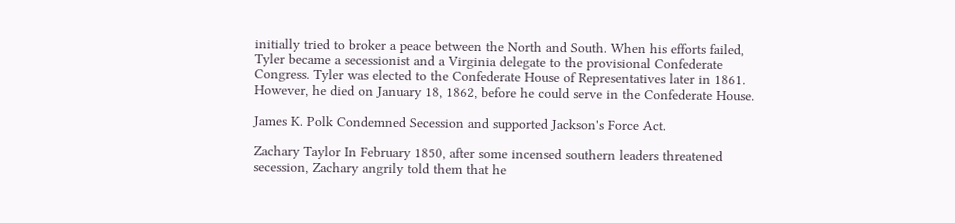initially tried to broker a peace between the North and South. When his efforts failed, Tyler became a secessionist and a Virginia delegate to the provisional Confederate Congress. Tyler was elected to the Confederate House of Representatives later in 1861. However, he died on January 18, 1862, before he could serve in the Confederate House.

James K. Polk Condemned Secession and supported Jackson's Force Act.

Zachary Taylor In February 1850, after some incensed southern leaders threatened secession, Zachary angrily told them that he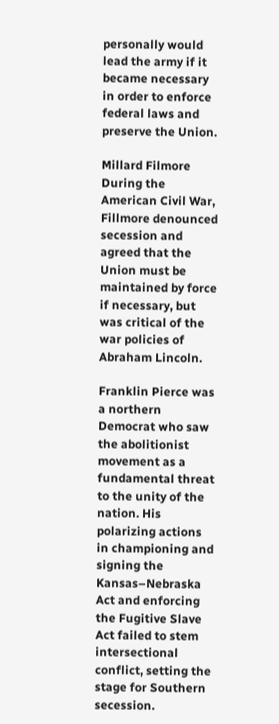personally would lead the army if it became necessary in order to enforce federal laws and preserve the Union.

Millard Filmore During the American Civil War, Fillmore denounced secession and agreed that the Union must be maintained by force if necessary, but was critical of the war policies of Abraham Lincoln.

Franklin Pierce was a northern Democrat who saw the abolitionist movement as a fundamental threat to the unity of the nation. His polarizing actions in championing and signing the Kansas–Nebraska Act and enforcing the Fugitive Slave Act failed to stem intersectional conflict, setting the stage for Southern secession.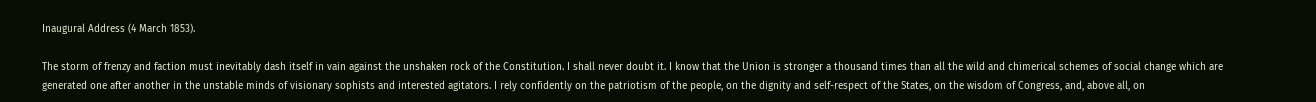Inaugural Address (4 March 1853).

The storm of frenzy and faction must inevitably dash itself in vain against the unshaken rock of the Constitution. I shall never doubt it. I know that the Union is stronger a thousand times than all the wild and chimerical schemes of social change which are generated one after another in the unstable minds of visionary sophists and interested agitators. I rely confidently on the patriotism of the people, on the dignity and self-respect of the States, on the wisdom of Congress, and, above all, on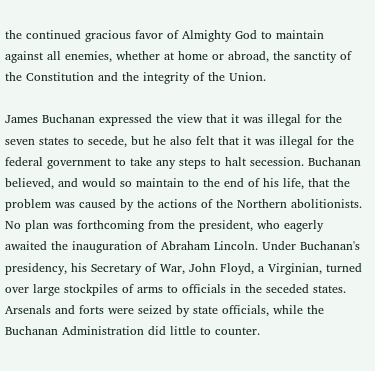the continued gracious favor of Almighty God to maintain against all enemies, whether at home or abroad, the sanctity of the Constitution and the integrity of the Union.

James Buchanan expressed the view that it was illegal for the seven states to secede, but he also felt that it was illegal for the federal government to take any steps to halt secession. Buchanan believed, and would so maintain to the end of his life, that the problem was caused by the actions of the Northern abolitionists. No plan was forthcoming from the president, who eagerly awaited the inauguration of Abraham Lincoln. Under Buchanan's presidency, his Secretary of War, John Floyd, a Virginian, turned over large stockpiles of arms to officials in the seceded states. Arsenals and forts were seized by state officials, while the Buchanan Administration did little to counter.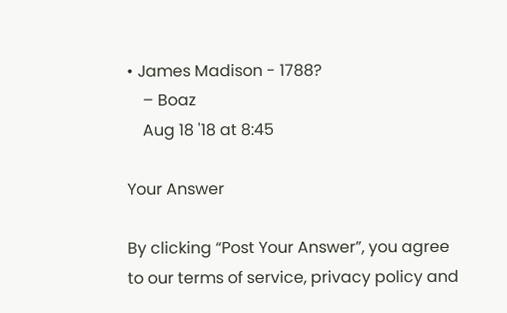• James Madison - 1788?
    – Boaz
    Aug 18 '18 at 8:45

Your Answer

By clicking “Post Your Answer”, you agree to our terms of service, privacy policy and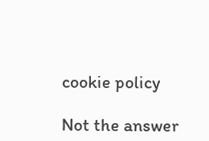cookie policy

Not the answer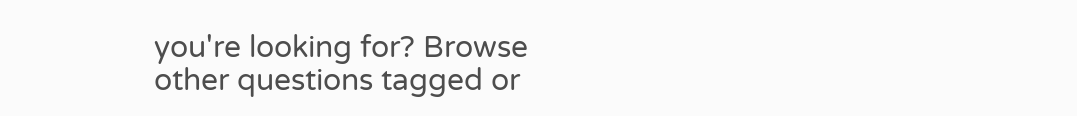you're looking for? Browse other questions tagged or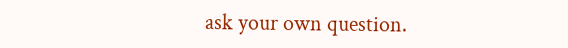ask your own question.